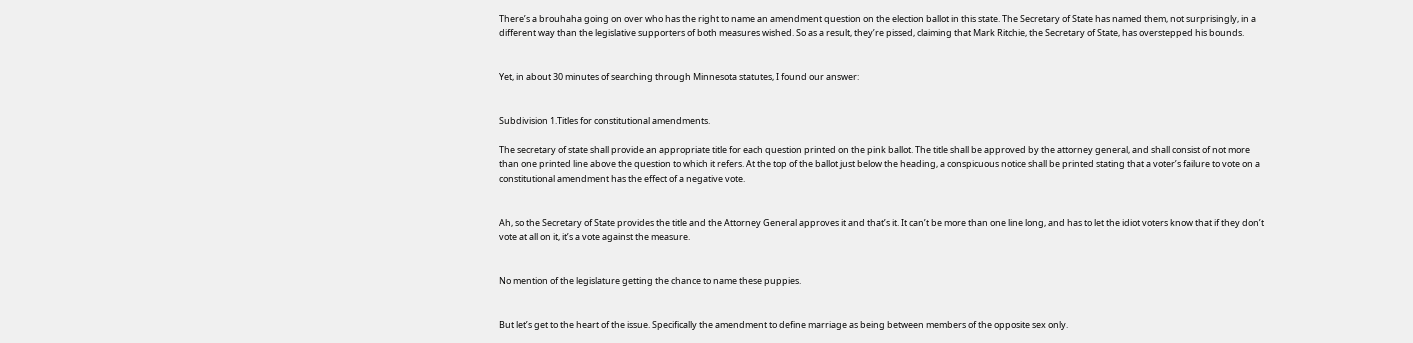There’s a brouhaha going on over who has the right to name an amendment question on the election ballot in this state. The Secretary of State has named them, not surprisingly, in a different way than the legislative supporters of both measures wished. So as a result, they’re pissed, claiming that Mark Ritchie, the Secretary of State, has overstepped his bounds.


Yet, in about 30 minutes of searching through Minnesota statutes, I found our answer:


Subdivision 1.Titles for constitutional amendments.

The secretary of state shall provide an appropriate title for each question printed on the pink ballot. The title shall be approved by the attorney general, and shall consist of not more than one printed line above the question to which it refers. At the top of the ballot just below the heading, a conspicuous notice shall be printed stating that a voter’s failure to vote on a constitutional amendment has the effect of a negative vote.


Ah, so the Secretary of State provides the title and the Attorney General approves it and that’s it. It can’t be more than one line long, and has to let the idiot voters know that if they don’t vote at all on it, it’s a vote against the measure.


No mention of the legislature getting the chance to name these puppies.


But let’s get to the heart of the issue. Specifically the amendment to define marriage as being between members of the opposite sex only.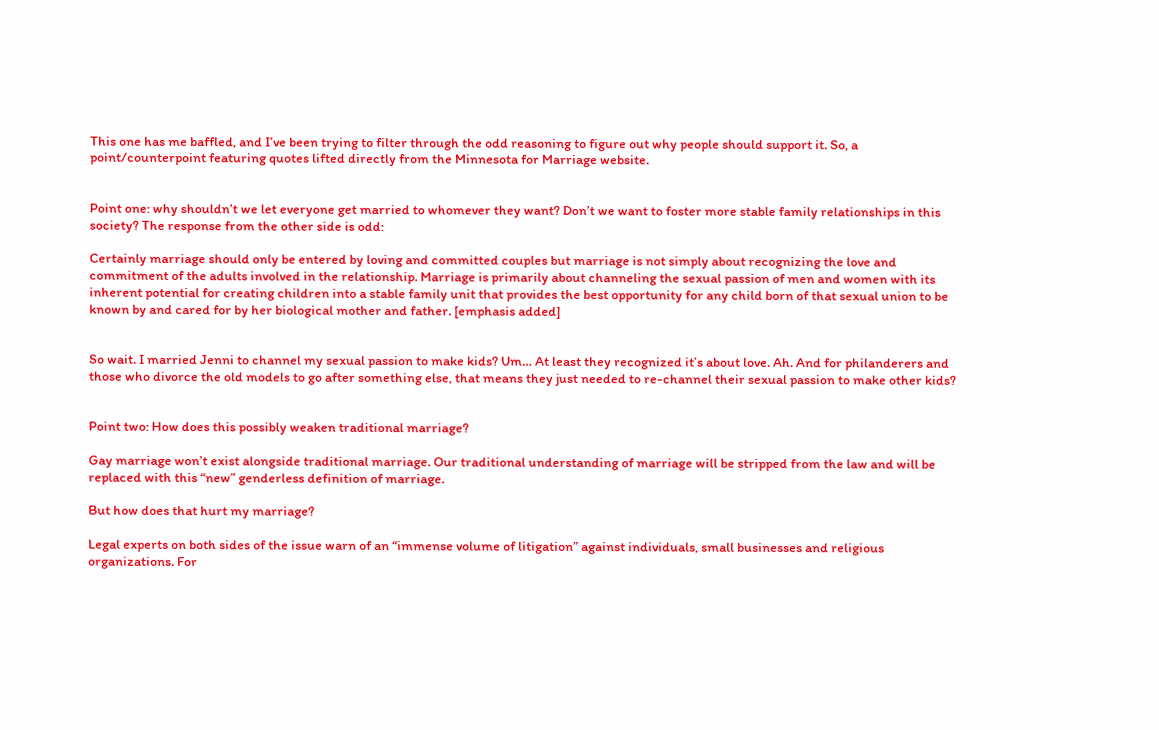This one has me baffled, and I’ve been trying to filter through the odd reasoning to figure out why people should support it. So, a point/counterpoint featuring quotes lifted directly from the Minnesota for Marriage website.


Point one: why shouldn’t we let everyone get married to whomever they want? Don’t we want to foster more stable family relationships in this society? The response from the other side is odd:

Certainly marriage should only be entered by loving and committed couples but marriage is not simply about recognizing the love and commitment of the adults involved in the relationship. Marriage is primarily about channeling the sexual passion of men and women with its inherent potential for creating children into a stable family unit that provides the best opportunity for any child born of that sexual union to be known by and cared for by her biological mother and father. [emphasis added]


So wait. I married Jenni to channel my sexual passion to make kids? Um… At least they recognized it’s about love. Ah. And for philanderers and those who divorce the old models to go after something else, that means they just needed to re-channel their sexual passion to make other kids?


Point two: How does this possibly weaken traditional marriage?

Gay marriage won’t exist alongside traditional marriage. Our traditional understanding of marriage will be stripped from the law and will be replaced with this “new” genderless definition of marriage.

But how does that hurt my marriage?

Legal experts on both sides of the issue warn of an “immense volume of litigation” against individuals, small businesses and religious organizations. For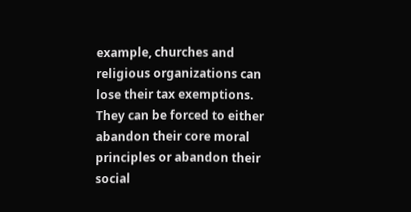example, churches and religious organizations can lose their tax exemptions. They can be forced to either abandon their core moral principles or abandon their social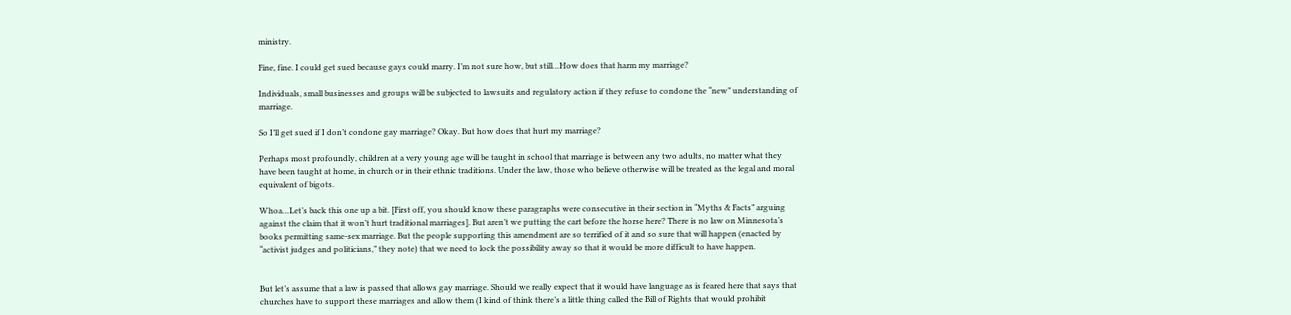ministry.

Fine, fine. I could get sued because gays could marry. I’m not sure how, but still…How does that harm my marriage?

Individuals, small businesses and groups will be subjected to lawsuits and regulatory action if they refuse to condone the “new” understanding of marriage.

So I’ll get sued if I don’t condone gay marriage? Okay. But how does that hurt my marriage?

Perhaps most profoundly, children at a very young age will be taught in school that marriage is between any two adults, no matter what they have been taught at home, in church or in their ethnic traditions. Under the law, those who believe otherwise will be treated as the legal and moral equivalent of bigots.

Whoa…Let’s back this one up a bit. [First off, you should know these paragraphs were consecutive in their section in “Myths & Facts” arguing against the claim that it won’t hurt traditional marriages]. But aren’t we putting the cart before the horse here? There is no law on Minnesota’s books permitting same-sex marriage. But the people supporting this amendment are so terrified of it and so sure that will happen (enacted by “activist judges and politicians,” they note) that we need to lock the possibility away so that it would be more difficult to have happen.


But let’s assume that a law is passed that allows gay marriage. Should we really expect that it would have language as is feared here that says that churches have to support these marriages and allow them (I kind of think there’s a little thing called the Bill of Rights that would prohibit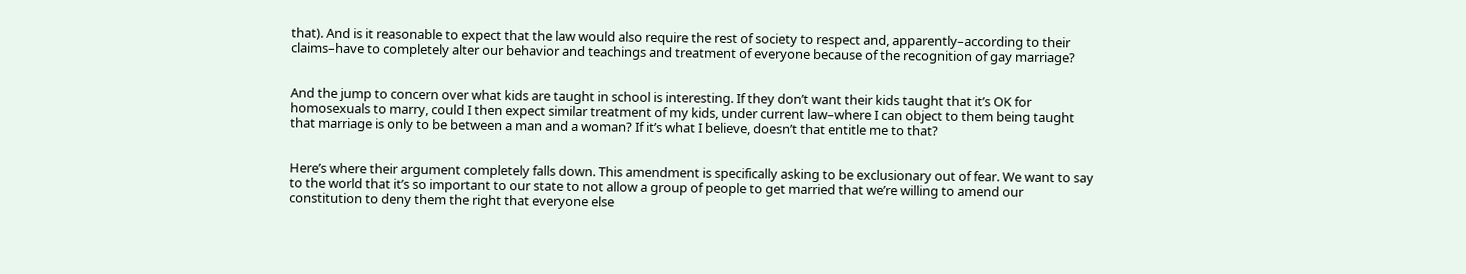that). And is it reasonable to expect that the law would also require the rest of society to respect and, apparently–according to their claims–have to completely alter our behavior and teachings and treatment of everyone because of the recognition of gay marriage?


And the jump to concern over what kids are taught in school is interesting. If they don’t want their kids taught that it’s OK for homosexuals to marry, could I then expect similar treatment of my kids, under current law–where I can object to them being taught that marriage is only to be between a man and a woman? If it’s what I believe, doesn’t that entitle me to that?


Here’s where their argument completely falls down. This amendment is specifically asking to be exclusionary out of fear. We want to say to the world that it’s so important to our state to not allow a group of people to get married that we’re willing to amend our constitution to deny them the right that everyone else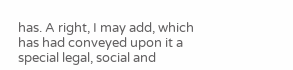has. A right, I may add, which has had conveyed upon it a special legal, social and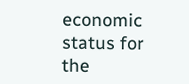economic status for the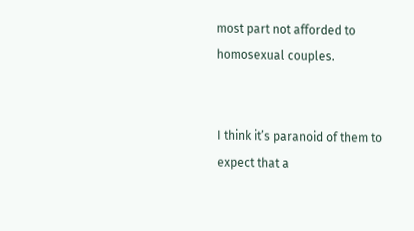most part not afforded to homosexual couples.


I think it’s paranoid of them to expect that a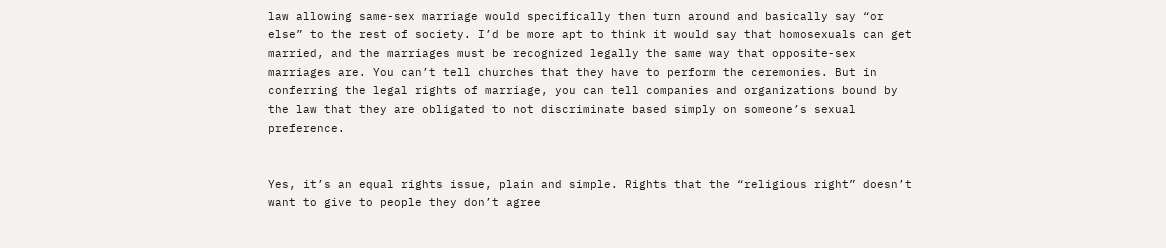law allowing same-sex marriage would specifically then turn around and basically say “or else” to the rest of society. I’d be more apt to think it would say that homosexuals can get married, and the marriages must be recognized legally the same way that opposite-sex marriages are. You can’t tell churches that they have to perform the ceremonies. But in conferring the legal rights of marriage, you can tell companies and organizations bound by the law that they are obligated to not discriminate based simply on someone’s sexual preference.


Yes, it’s an equal rights issue, plain and simple. Rights that the “religious right” doesn’t want to give to people they don’t agree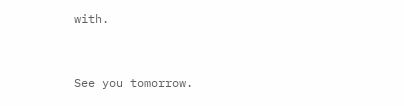with.


See you tomorrow.